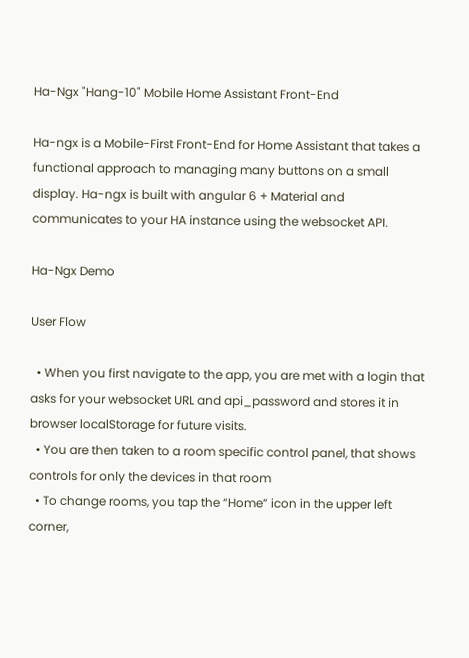Ha-Ngx "Hang-10" Mobile Home Assistant Front-End

Ha-ngx is a Mobile-First Front-End for Home Assistant that takes a functional approach to managing many buttons on a small display. Ha-ngx is built with angular 6 + Material and communicates to your HA instance using the websocket API.

Ha-Ngx Demo

User Flow

  • When you first navigate to the app, you are met with a login that asks for your websocket URL and api_password and stores it in browser localStorage for future visits.
  • You are then taken to a room specific control panel, that shows controls for only the devices in that room
  • To change rooms, you tap the “Home” icon in the upper left corner,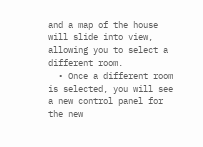and a map of the house will slide into view, allowing you to select a different room.
  • Once a different room is selected, you will see a new control panel for the new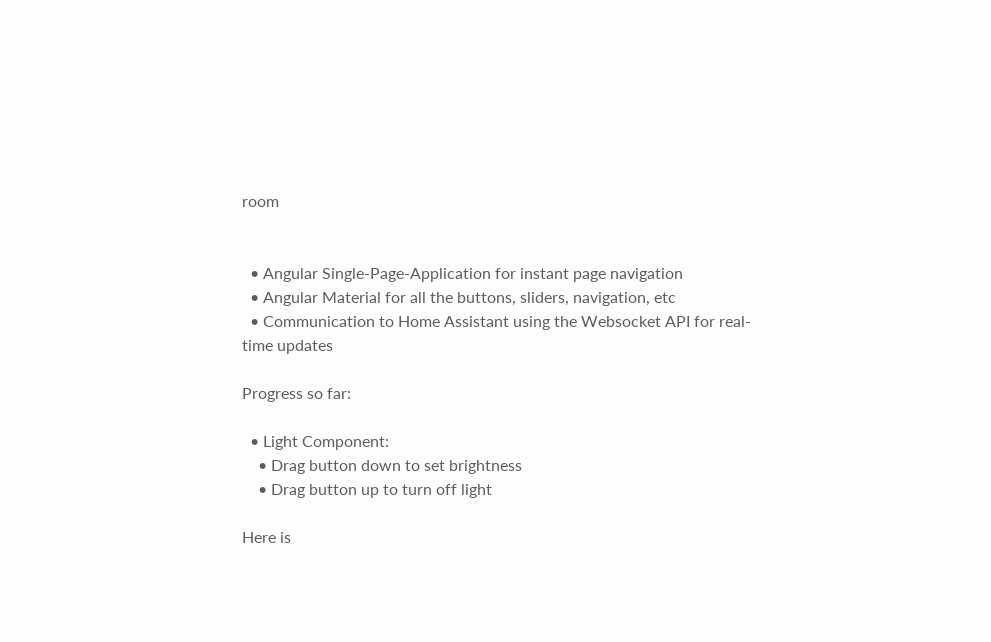room


  • Angular Single-Page-Application for instant page navigation
  • Angular Material for all the buttons, sliders, navigation, etc
  • Communication to Home Assistant using the Websocket API for real-time updates

Progress so far:

  • Light Component:
    • Drag button down to set brightness
    • Drag button up to turn off light

Here is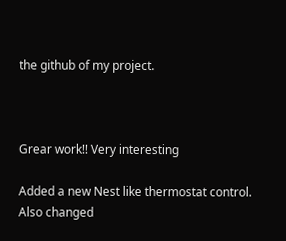the github of my project.



Grear work!! Very interesting

Added a new Nest like thermostat control. Also changed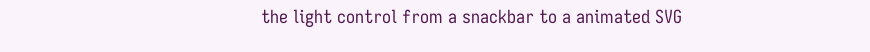the light control from a snackbar to a animated SVG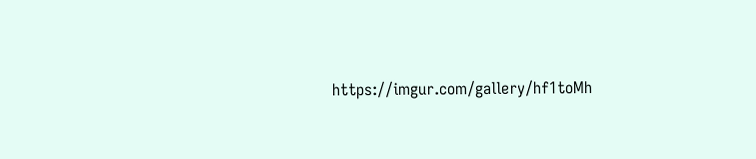https://imgur.com/gallery/hf1toMh